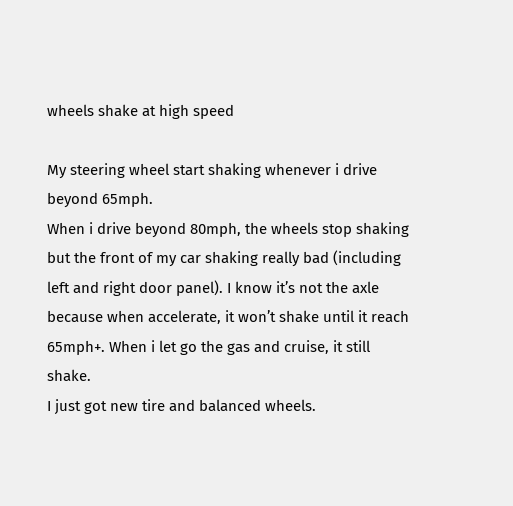wheels shake at high speed

My steering wheel start shaking whenever i drive beyond 65mph.
When i drive beyond 80mph, the wheels stop shaking but the front of my car shaking really bad (including left and right door panel). I know it’s not the axle because when accelerate, it won’t shake until it reach 65mph+. When i let go the gas and cruise, it still shake.
I just got new tire and balanced wheels.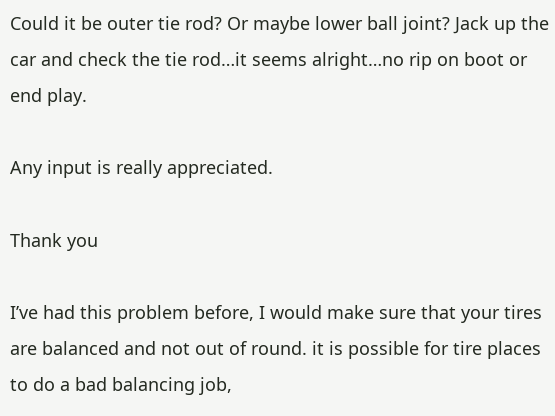Could it be outer tie rod? Or maybe lower ball joint? Jack up the car and check the tie rod…it seems alright…no rip on boot or end play.

Any input is really appreciated.

Thank you

I’ve had this problem before, I would make sure that your tires are balanced and not out of round. it is possible for tire places to do a bad balancing job,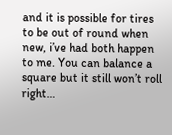and it is possible for tires to be out of round when new, i’ve had both happen to me. You can balance a square but it still won’t roll right…